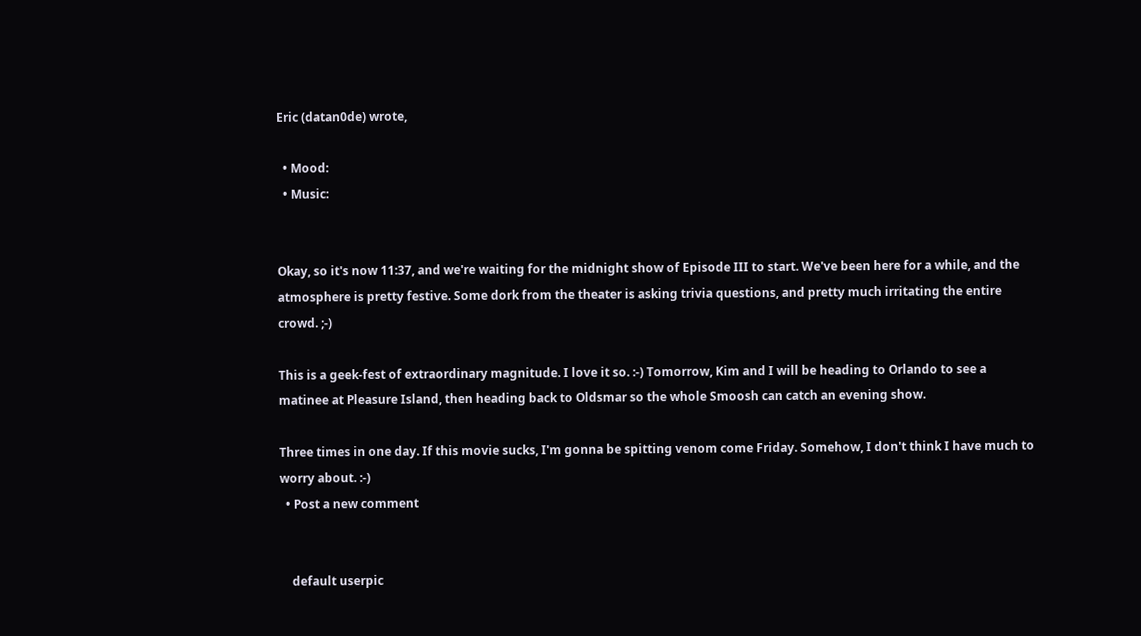Eric (datan0de) wrote,

  • Mood:
  • Music:


Okay, so it's now 11:37, and we're waiting for the midnight show of Episode III to start. We've been here for a while, and the atmosphere is pretty festive. Some dork from the theater is asking trivia questions, and pretty much irritating the entire crowd. ;-)

This is a geek-fest of extraordinary magnitude. I love it so. :-) Tomorrow, Kim and I will be heading to Orlando to see a matinee at Pleasure Island, then heading back to Oldsmar so the whole Smoosh can catch an evening show.

Three times in one day. If this movie sucks, I'm gonna be spitting venom come Friday. Somehow, I don't think I have much to worry about. :-)
  • Post a new comment


    default userpic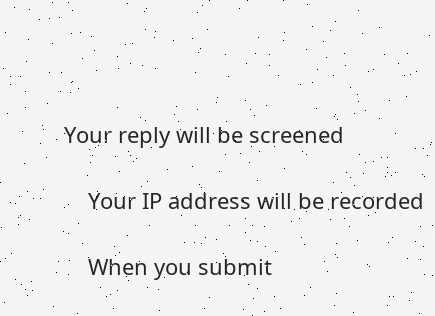Your reply will be screened

    Your IP address will be recorded

    When you submit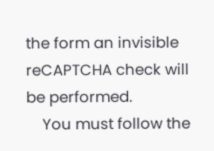the form an invisible reCAPTCHA check will be performed.
    You must follow the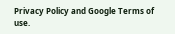Privacy Policy and Google Terms of use.